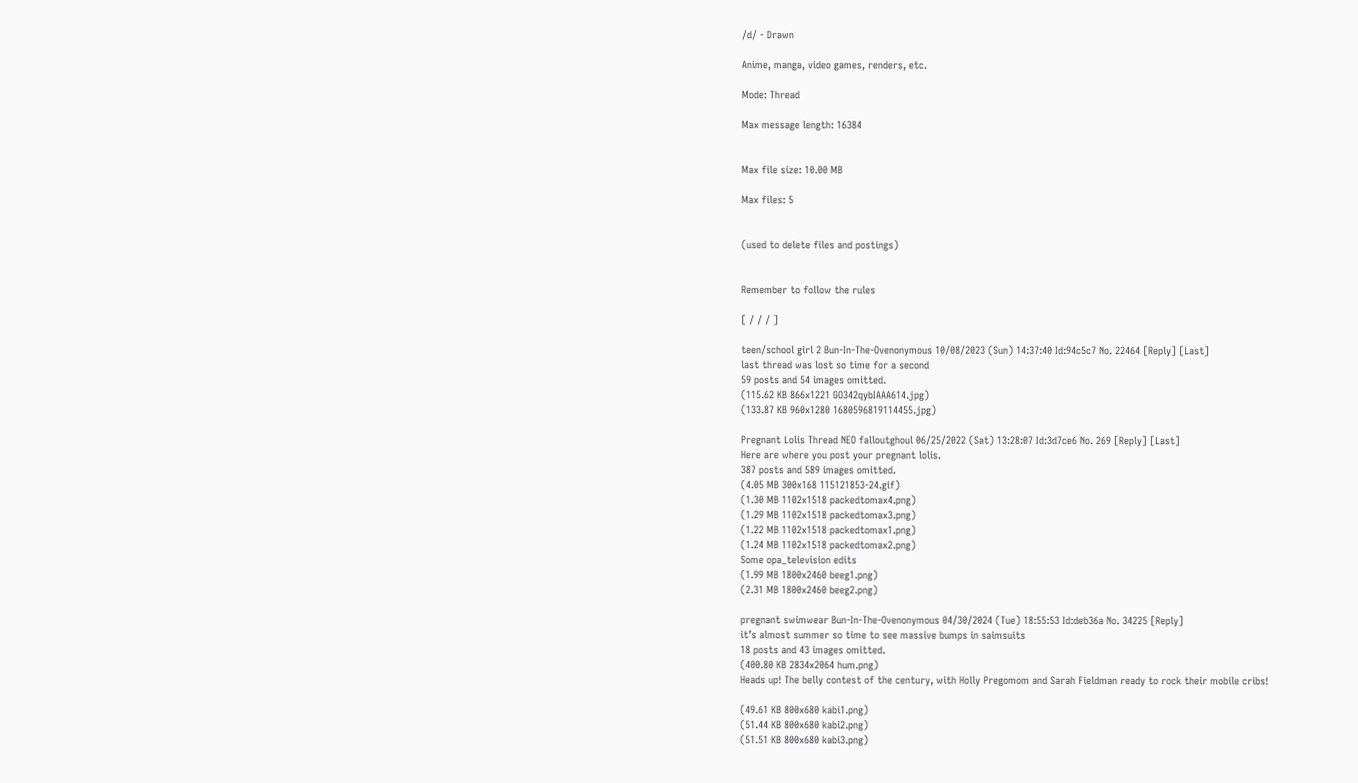/d/ - Drawn

Anime, manga, video games, renders, etc.

Mode: Thread

Max message length: 16384


Max file size: 10.00 MB

Max files: 5


(used to delete files and postings)


Remember to follow the rules

[ / / / ]

teen/school girl 2 Bun-In-The-Ovenonymous 10/08/2023 (Sun) 14:37:40 Id:94c5c7 No. 22464 [Reply] [Last]
last thread was lost so time for a second
59 posts and 54 images omitted.
(115.62 KB 866x1221 GO342qybIAAA614.jpg)
(133.87 KB 960x1280 1680596819114455.jpg)

Pregnant Lolis Thread NEO falloutghoul 06/25/2022 (Sat) 13:28:07 Id:3d7ce6 No. 269 [Reply] [Last]
Here are where you post your pregnant lolis.
387 posts and 589 images omitted.
(4.05 MB 300x168 115121853-24.gif)
(1.30 MB 1102x1518 packedtomax4.png)
(1.29 MB 1102x1518 packedtomax3.png)
(1.22 MB 1102x1518 packedtomax1.png)
(1.24 MB 1102x1518 packedtomax2.png)
Some opa_television edits
(1.99 MB 1800x2460 beeg1.png)
(2.31 MB 1800x2460 beeg2.png)

pregnant swimwear Bun-In-The-Ovenonymous 04/30/2024 (Tue) 18:55:53 Id:deb36a No. 34225 [Reply]
it’s almost summer so time to see massive bumps in saimsuits
18 posts and 43 images omitted.
(400.80 KB 2834x2064 hum.png)
Heads up! The belly contest of the century, with Holly Pregomom and Sarah Fieldman ready to rock their mobile cribs!

(49.61 KB 800x680 kabi1.png)
(51.44 KB 800x680 kabi2.png)
(51.51 KB 800x680 kabi3.png)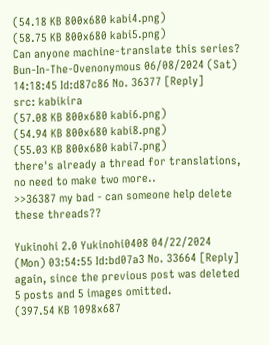(54.18 KB 800x680 kabi4.png)
(58.75 KB 800x680 kabi5.png)
Can anyone machine-translate this series? Bun-In-The-Ovenonymous 06/08/2024 (Sat) 14:18:45 Id:d87c86 No. 36377 [Reply]
src: kabikira
(57.08 KB 800x680 kabi6.png)
(54.94 KB 800x680 kabi8.png)
(55.03 KB 800x680 kabi7.png)
there's already a thread for translations, no need to make two more..
>>36387 my bad - can someone help delete these threads??

Yukinohi 2.0 Yukinohi0408 04/22/2024 (Mon) 03:54:55 Id:bd07a3 No. 33664 [Reply]
again, since the previous post was deleted
5 posts and 5 images omitted.
(397.54 KB 1098x687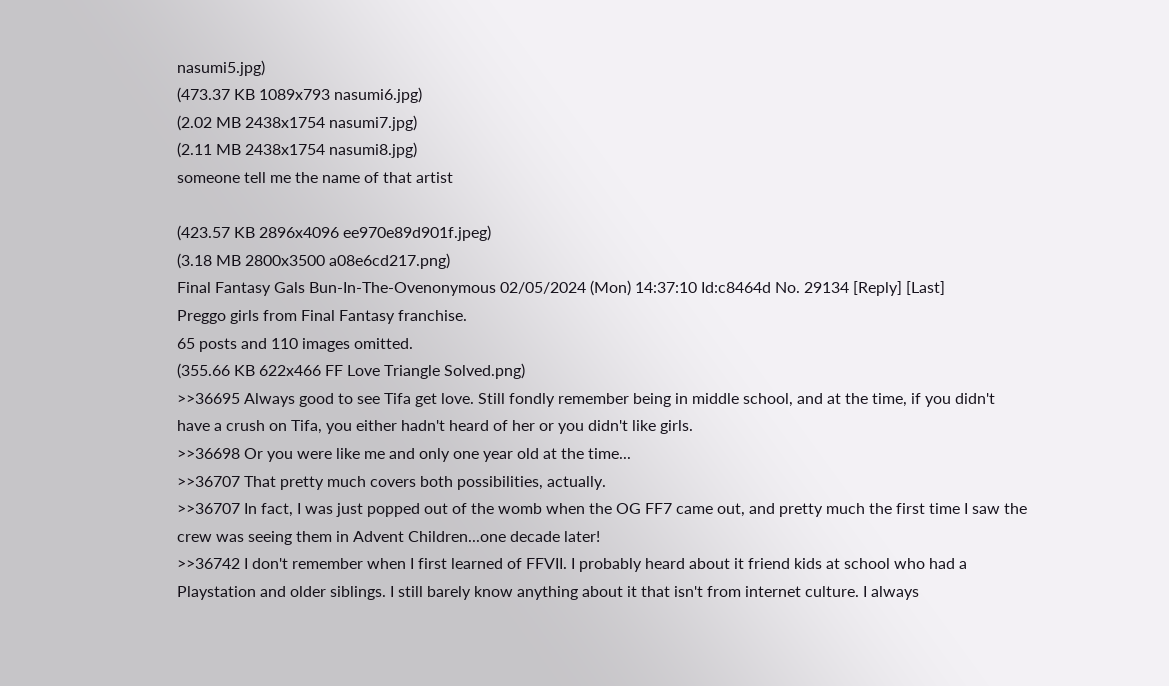nasumi5.jpg)
(473.37 KB 1089x793 nasumi6.jpg)
(2.02 MB 2438x1754 nasumi7.jpg)
(2.11 MB 2438x1754 nasumi8.jpg)
someone tell me the name of that artist

(423.57 KB 2896x4096 ee970e89d901f.jpeg)
(3.18 MB 2800x3500 a08e6cd217.png)
Final Fantasy Gals Bun-In-The-Ovenonymous 02/05/2024 (Mon) 14:37:10 Id:c8464d No. 29134 [Reply] [Last]
Preggo girls from Final Fantasy franchise.
65 posts and 110 images omitted.
(355.66 KB 622x466 FF Love Triangle Solved.png)
>>36695 Always good to see Tifa get love. Still fondly remember being in middle school, and at the time, if you didn't have a crush on Tifa, you either hadn't heard of her or you didn't like girls.
>>36698 Or you were like me and only one year old at the time...
>>36707 That pretty much covers both possibilities, actually.
>>36707 In fact, I was just popped out of the womb when the OG FF7 came out, and pretty much the first time I saw the crew was seeing them in Advent Children...one decade later!
>>36742 I don't remember when I first learned of FFVII. I probably heard about it friend kids at school who had a Playstation and older siblings. I still barely know anything about it that isn't from internet culture. I always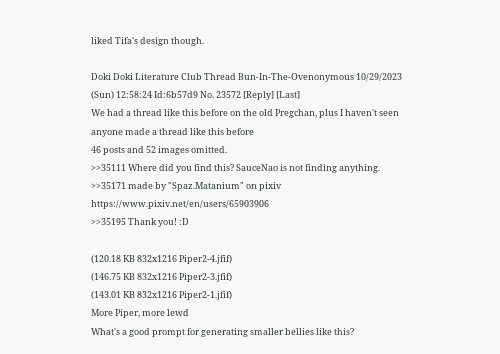liked Tifa's design though.

Doki Doki Literature Club Thread Bun-In-The-Ovenonymous 10/29/2023 (Sun) 12:58:24 Id:6b57d9 No. 23572 [Reply] [Last]
We had a thread like this before on the old Pregchan, plus I haven't seen anyone made a thread like this before
46 posts and 52 images omitted.
>>35111 Where did you find this? SauceNao is not finding anything.
>>35171 made by "Spaz.Matanium" on pixiv https://www.pixiv.net/en/users/65903906
>>35195 Thank you! :D

(120.18 KB 832x1216 Piper2-4.jfif)
(146.75 KB 832x1216 Piper2-3.jfif)
(143.01 KB 832x1216 Piper2-1.jfif)
More Piper, more lewd
What's a good prompt for generating smaller bellies like this?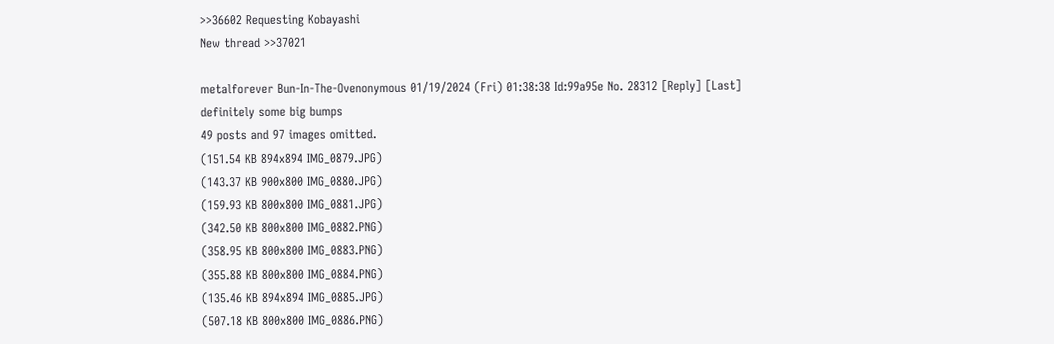>>36602 Requesting Kobayashi
New thread >>37021

metalforever Bun-In-The-Ovenonymous 01/19/2024 (Fri) 01:38:38 Id:99a95e No. 28312 [Reply] [Last]
definitely some big bumps
49 posts and 97 images omitted.
(151.54 KB 894x894 IMG_0879.JPG)
(143.37 KB 900x800 IMG_0880.JPG)
(159.93 KB 800x800 IMG_0881.JPG)
(342.50 KB 800x800 IMG_0882.PNG)
(358.95 KB 800x800 IMG_0883.PNG)
(355.88 KB 800x800 IMG_0884.PNG)
(135.46 KB 894x894 IMG_0885.JPG)
(507.18 KB 800x800 IMG_0886.PNG)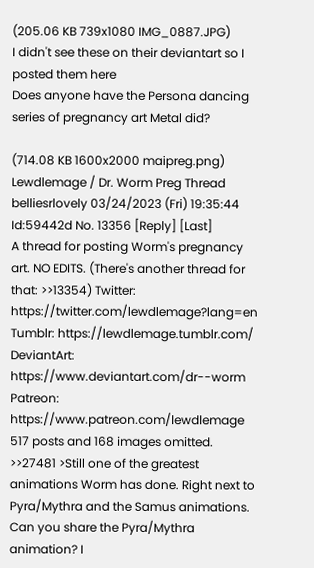(205.06 KB 739x1080 IMG_0887.JPG)
I didn't see these on their deviantart so I posted them here
Does anyone have the Persona dancing series of pregnancy art Metal did?

(714.08 KB 1600x2000 maipreg.png)
Lewdlemage / Dr. Worm Preg Thread belliesrlovely 03/24/2023 (Fri) 19:35:44 Id:59442d No. 13356 [Reply] [Last]
A thread for posting Worm's pregnancy art. NO EDITS. (There's another thread for that: >>13354) Twitter: https://twitter.com/lewdlemage?lang=en Tumblr: https://lewdlemage.tumblr.com/ DeviantArt: https://www.deviantart.com/dr--worm Patreon: https://www.patreon.com/lewdlemage
517 posts and 168 images omitted.
>>27481 >Still one of the greatest animations Worm has done. Right next to Pyra/Mythra and the Samus animations. Can you share the Pyra/Mythra animation? I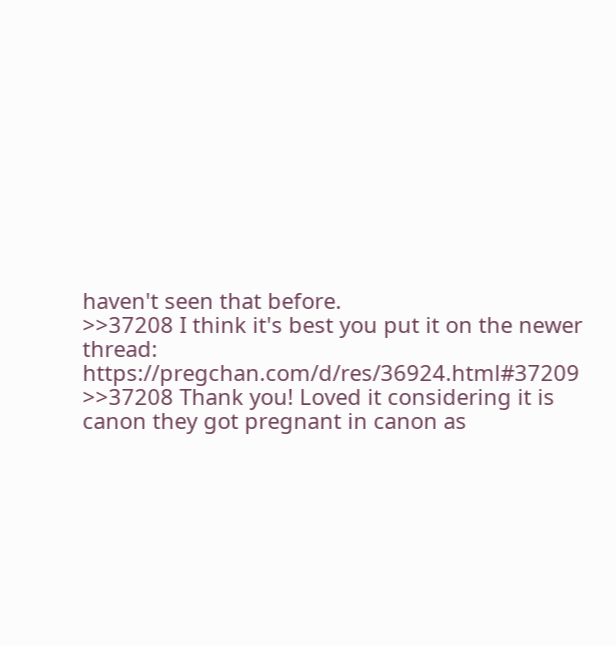haven't seen that before.
>>37208 I think it's best you put it on the newer thread: https://pregchan.com/d/res/36924.html#37209
>>37208 Thank you! Loved it considering it is canon they got pregnant in canon as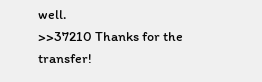well.
>>37210 Thanks for the transfer!